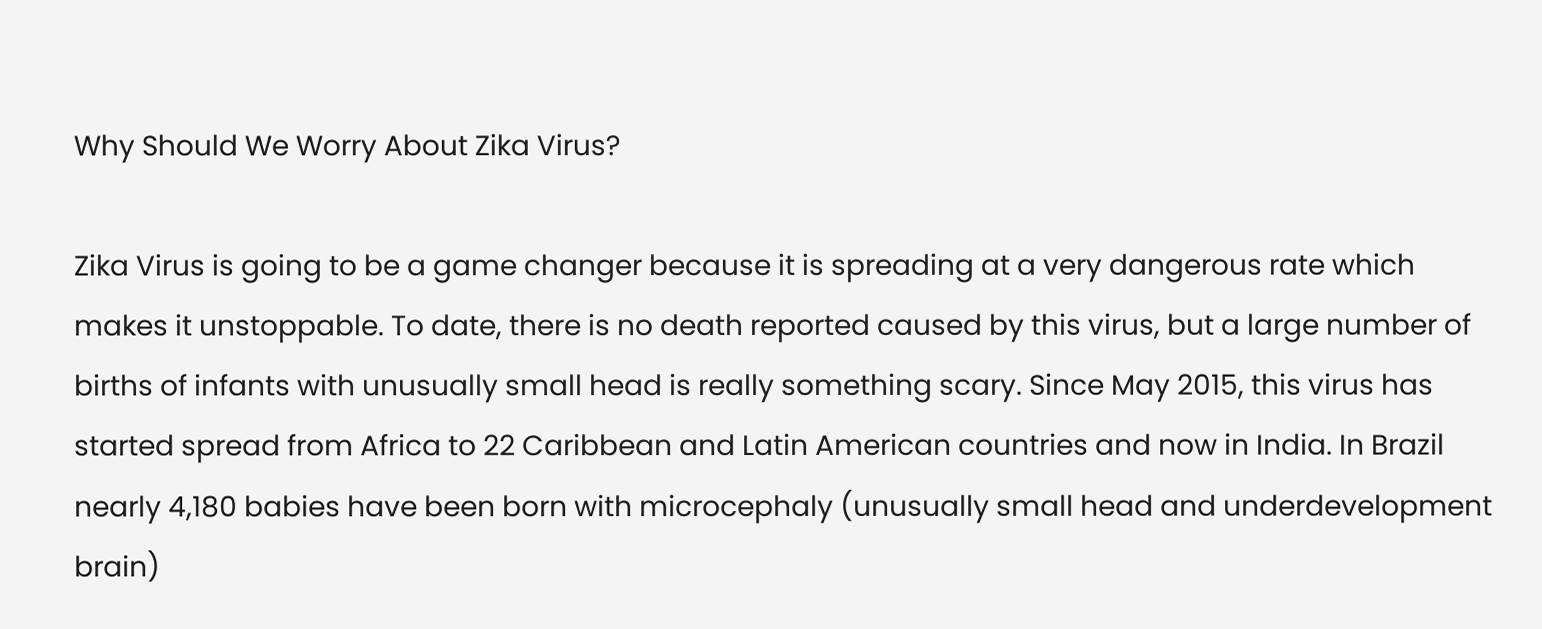Why Should We Worry About Zika Virus?

Zika Virus is going to be a game changer because it is spreading at a very dangerous rate which makes it unstoppable. To date, there is no death reported caused by this virus, but a large number of births of infants with unusually small head is really something scary. Since May 2015, this virus has started spread from Africa to 22 Caribbean and Latin American countries and now in India. In Brazil nearly 4,180 babies have been born with microcephaly (unusually small head and underdevelopment brain)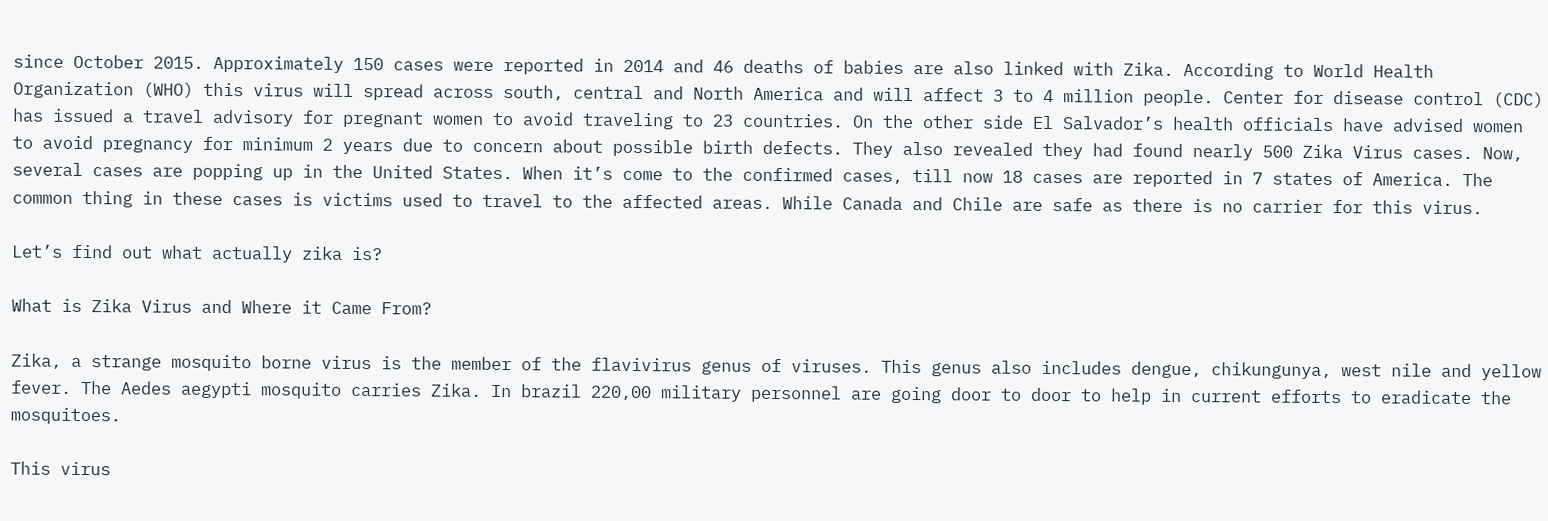since October 2015. Approximately 150 cases were reported in 2014 and 46 deaths of babies are also linked with Zika. According to World Health Organization (WHO) this virus will spread across south, central and North America and will affect 3 to 4 million people. Center for disease control (CDC) has issued a travel advisory for pregnant women to avoid traveling to 23 countries. On the other side El Salvador’s health officials have advised women to avoid pregnancy for minimum 2 years due to concern about possible birth defects. They also revealed they had found nearly 500 Zika Virus cases. Now, several cases are popping up in the United States. When it’s come to the confirmed cases, till now 18 cases are reported in 7 states of America. The common thing in these cases is victims used to travel to the affected areas. While Canada and Chile are safe as there is no carrier for this virus.

Let’s find out what actually zika is?

What is Zika Virus and Where it Came From?

Zika, a strange mosquito borne virus is the member of the flavivirus genus of viruses. This genus also includes dengue, chikungunya, west nile and yellow fever. The Aedes aegypti mosquito carries Zika. In brazil 220,00 military personnel are going door to door to help in current efforts to eradicate the mosquitoes.

This virus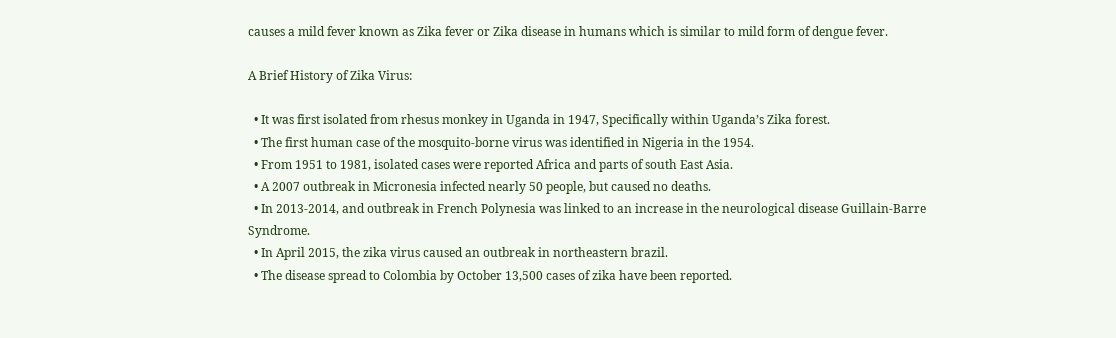causes a mild fever known as Zika fever or Zika disease in humans which is similar to mild form of dengue fever.

A Brief History of Zika Virus:

  • It was first isolated from rhesus monkey in Uganda in 1947, Specifically within Uganda’s Zika forest.
  • The first human case of the mosquito-borne virus was identified in Nigeria in the 1954.
  • From 1951 to 1981, isolated cases were reported Africa and parts of south East Asia.
  • A 2007 outbreak in Micronesia infected nearly 50 people, but caused no deaths.
  • In 2013-2014, and outbreak in French Polynesia was linked to an increase in the neurological disease Guillain-Barre Syndrome.
  • In April 2015, the zika virus caused an outbreak in northeastern brazil.
  • The disease spread to Colombia by October 13,500 cases of zika have been reported.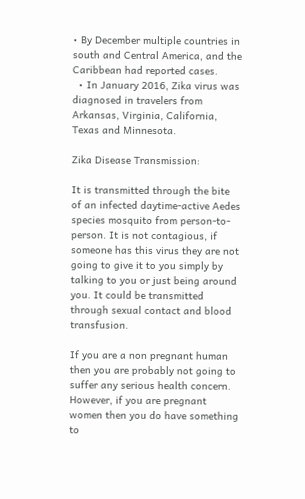• By December multiple countries in south and Central America, and the Caribbean had reported cases.
  • In January 2016, Zika virus was diagnosed in travelers from Arkansas, Virginia, California, Texas and Minnesota.

Zika Disease Transmission:

It is transmitted through the bite of an infected daytime-active Aedes species mosquito from person-to-person. It is not contagious, if someone has this virus they are not going to give it to you simply by talking to you or just being around you. It could be transmitted through sexual contact and blood transfusion.

If you are a non pregnant human then you are probably not going to suffer any serious health concern. However, if you are pregnant women then you do have something to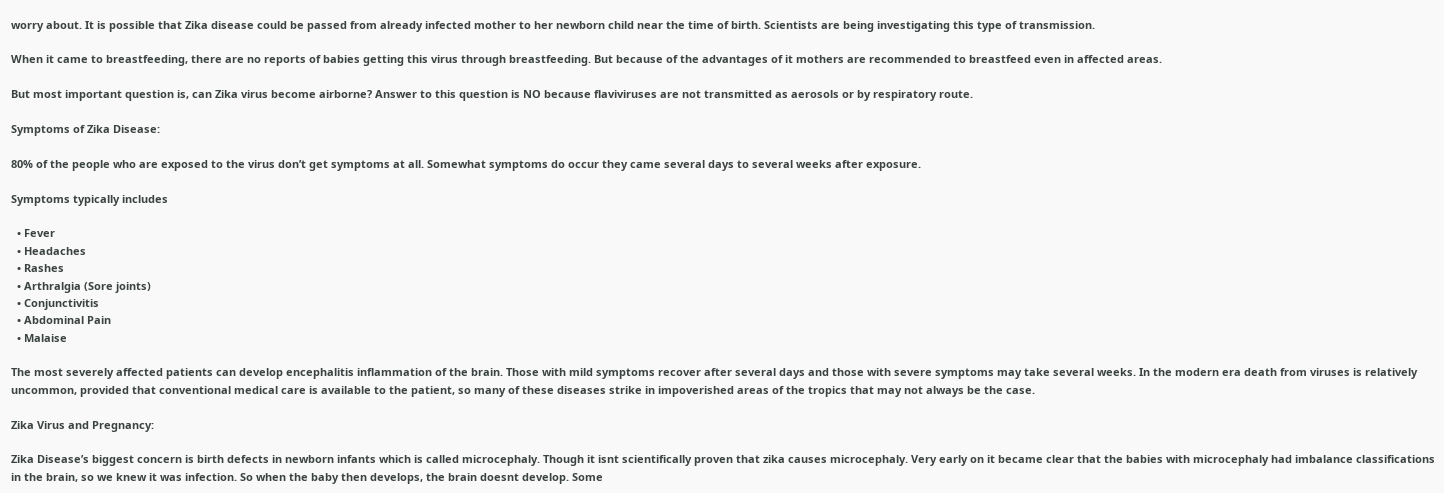worry about. It is possible that Zika disease could be passed from already infected mother to her newborn child near the time of birth. Scientists are being investigating this type of transmission.

When it came to breastfeeding, there are no reports of babies getting this virus through breastfeeding. But because of the advantages of it mothers are recommended to breastfeed even in affected areas.

But most important question is, can Zika virus become airborne? Answer to this question is NO because flaviviruses are not transmitted as aerosols or by respiratory route.

Symptoms of Zika Disease:

80% of the people who are exposed to the virus don’t get symptoms at all. Somewhat symptoms do occur they came several days to several weeks after exposure.

Symptoms typically includes

  • Fever
  • Headaches
  • Rashes
  • Arthralgia (Sore joints)
  • Conjunctivitis
  • Abdominal Pain
  • Malaise

The most severely affected patients can develop encephalitis inflammation of the brain. Those with mild symptoms recover after several days and those with severe symptoms may take several weeks. In the modern era death from viruses is relatively uncommon, provided that conventional medical care is available to the patient, so many of these diseases strike in impoverished areas of the tropics that may not always be the case.

Zika Virus and Pregnancy:

Zika Disease’s biggest concern is birth defects in newborn infants which is called microcephaly. Though it isnt scientifically proven that zika causes microcephaly. Very early on it became clear that the babies with microcephaly had imbalance classifications in the brain, so we knew it was infection. So when the baby then develops, the brain doesnt develop. Some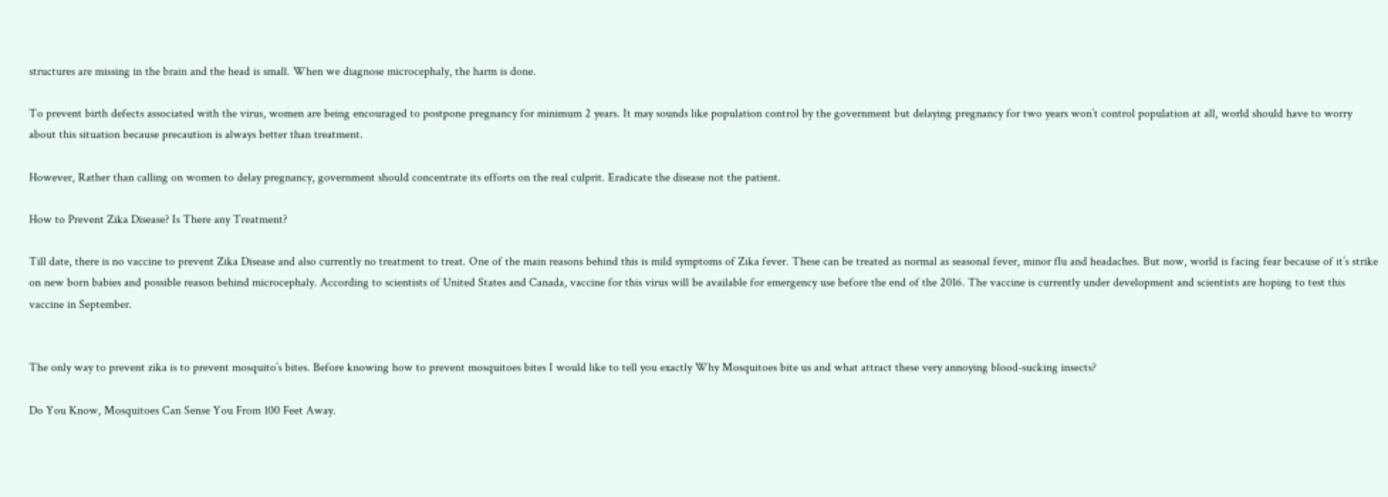structures are missing in the brain and the head is small. When we diagnose microcephaly, the harm is done.

To prevent birth defects associated with the virus, women are being encouraged to postpone pregnancy for minimum 2 years. It may sounds like population control by the government but delaying pregnancy for two years won’t control population at all, world should have to worry about this situation because precaution is always better than treatment.

However, Rather than calling on women to delay pregnancy, government should concentrate its efforts on the real culprit. Eradicate the disease not the patient.

How to Prevent Zika Disease? Is There any Treatment?

Till date, there is no vaccine to prevent Zika Disease and also currently no treatment to treat. One of the main reasons behind this is mild symptoms of Zika fever. These can be treated as normal as seasonal fever, minor flu and headaches. But now, world is facing fear because of it’s strike on new born babies and possible reason behind microcephaly. According to scientists of United States and Canada, vaccine for this virus will be available for emergency use before the end of the 2016. The vaccine is currently under development and scientists are hoping to test this vaccine in September.


The only way to prevent zika is to prevent mosquito’s bites. Before knowing how to prevent mosquitoes bites I would like to tell you exactly Why Mosquitoes bite us and what attract these very annoying blood-sucking insects?

Do You Know, Mosquitoes Can Sense You From 100 Feet Away.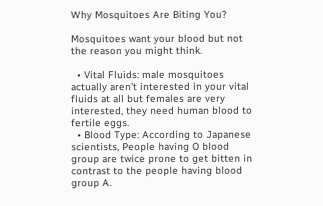Why Mosquitoes Are Biting You?

Mosquitoes want your blood but not the reason you might think.

  • Vital Fluids: male mosquitoes actually aren’t interested in your vital fluids at all but females are very interested, they need human blood to fertile eggs.
  • Blood Type: According to Japanese scientists, People having O blood group are twice prone to get bitten in contrast to the people having blood group A.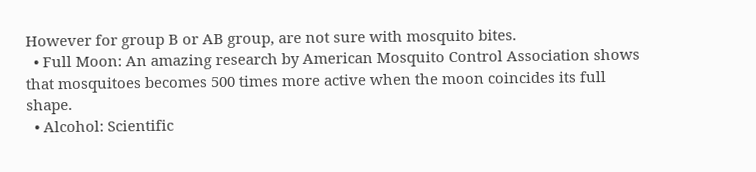However for group B or AB group, are not sure with mosquito bites.
  • Full Moon: An amazing research by American Mosquito Control Association shows that mosquitoes becomes 500 times more active when the moon coincides its full shape.
  • Alcohol: Scientific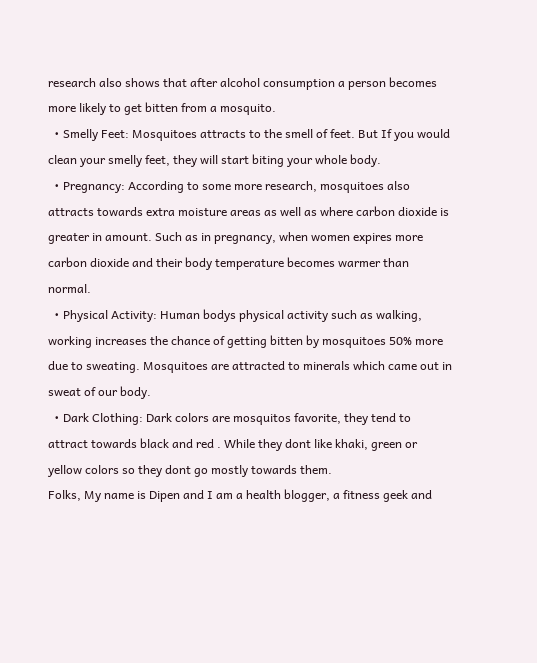research also shows that after alcohol consumption a person becomes more likely to get bitten from a mosquito.
  • Smelly Feet: Mosquitoes attracts to the smell of feet. But If you would clean your smelly feet, they will start biting your whole body.
  • Pregnancy: According to some more research, mosquitoes also attracts towards extra moisture areas as well as where carbon dioxide is greater in amount. Such as in pregnancy, when women expires more carbon dioxide and their body temperature becomes warmer than normal.
  • Physical Activity: Human bodys physical activity such as walking, working increases the chance of getting bitten by mosquitoes 50% more due to sweating. Mosquitoes are attracted to minerals which came out in sweat of our body.
  • Dark Clothing: Dark colors are mosquitos favorite, they tend to attract towards black and red . While they dont like khaki, green or yellow colors so they dont go mostly towards them.
Folks, My name is Dipen and I am a health blogger, a fitness geek and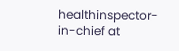healthinspector-in-chief at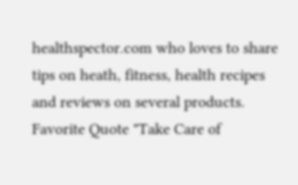healthspector.com who loves to share tips on heath, fitness, health recipes and reviews on several products. Favorite Quote "Take Care of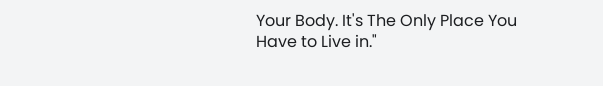Your Body. It's The Only Place You Have to Live in."